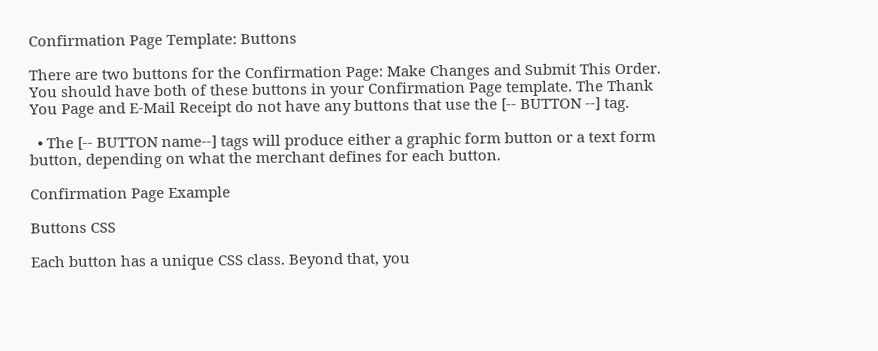Confirmation Page Template: Buttons

There are two buttons for the Confirmation Page: Make Changes and Submit This Order. You should have both of these buttons in your Confirmation Page template. The Thank You Page and E-Mail Receipt do not have any buttons that use the [-- BUTTON --] tag.

  • The [-- BUTTON name--] tags will produce either a graphic form button or a text form button, depending on what the merchant defines for each button.

Confirmation Page Example

Buttons CSS

Each button has a unique CSS class. Beyond that, you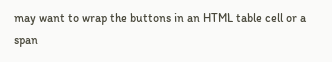may want to wrap the buttons in an HTML table cell or a span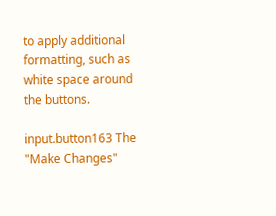to apply additional formatting, such as white space around the buttons.

input.button163 The "Make Changes"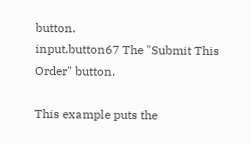button.
input.button67 The "Submit This Order" button.

This example puts the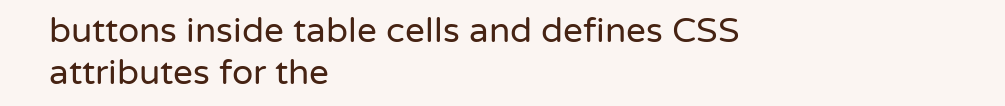buttons inside table cells and defines CSS attributes for the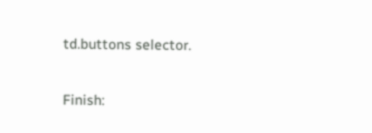td.buttons selector.

Finish: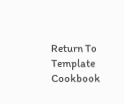Return To Template Cookbook